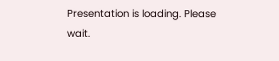Presentation is loading. Please wait.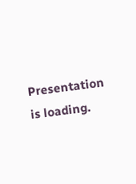Presentation is loading.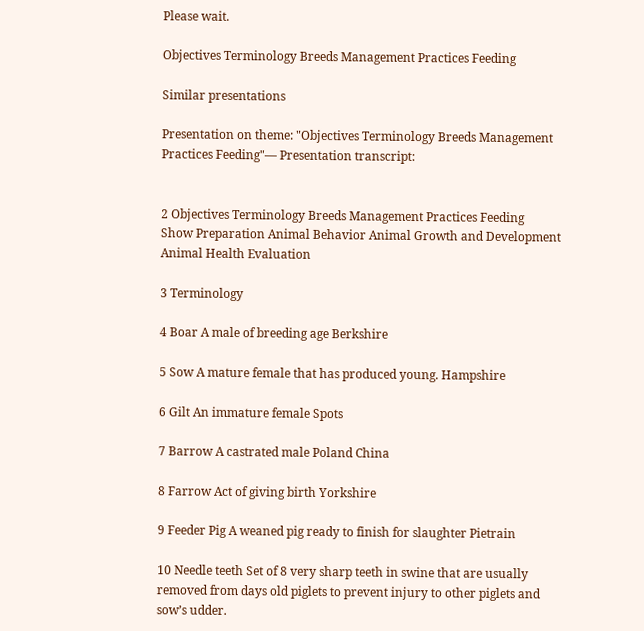Please wait.

Objectives Terminology Breeds Management Practices Feeding

Similar presentations

Presentation on theme: "Objectives Terminology Breeds Management Practices Feeding"— Presentation transcript:


2 Objectives Terminology Breeds Management Practices Feeding
Show Preparation Animal Behavior Animal Growth and Development Animal Health Evaluation

3 Terminology

4 Boar A male of breeding age Berkshire

5 Sow A mature female that has produced young. Hampshire

6 Gilt An immature female Spots

7 Barrow A castrated male Poland China

8 Farrow Act of giving birth Yorkshire

9 Feeder Pig A weaned pig ready to finish for slaughter Pietrain

10 Needle teeth Set of 8 very sharp teeth in swine that are usually removed from days old piglets to prevent injury to other piglets and sow’s udder.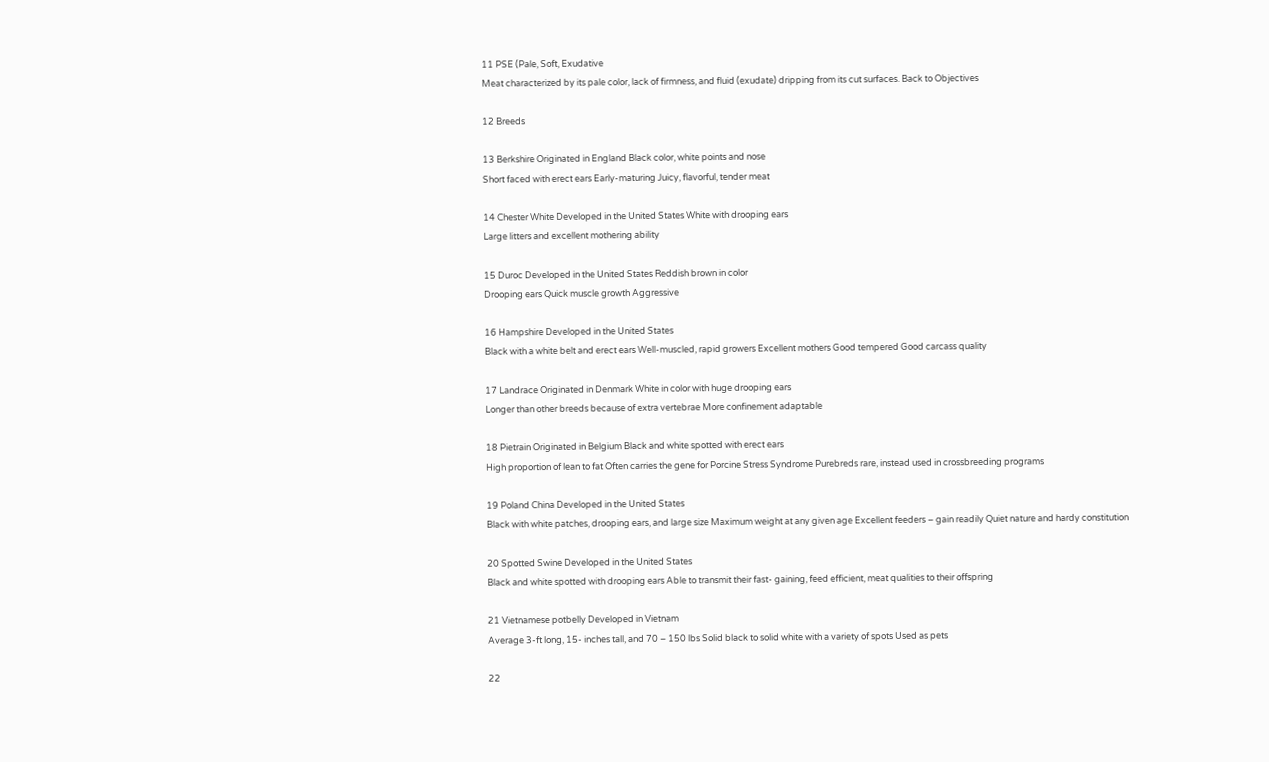11 PSE (Pale, Soft, Exudative
Meat characterized by its pale color, lack of firmness, and fluid (exudate) dripping from its cut surfaces. Back to Objectives

12 Breeds

13 Berkshire Originated in England Black color, white points and nose
Short faced with erect ears Early-maturing Juicy, flavorful, tender meat

14 Chester White Developed in the United States White with drooping ears
Large litters and excellent mothering ability

15 Duroc Developed in the United States Reddish brown in color
Drooping ears Quick muscle growth Aggressive

16 Hampshire Developed in the United States
Black with a white belt and erect ears Well-muscled, rapid growers Excellent mothers Good tempered Good carcass quality

17 Landrace Originated in Denmark White in color with huge drooping ears
Longer than other breeds because of extra vertebrae More confinement adaptable

18 Pietrain Originated in Belgium Black and white spotted with erect ears
High proportion of lean to fat Often carries the gene for Porcine Stress Syndrome Purebreds rare, instead used in crossbreeding programs

19 Poland China Developed in the United States
Black with white patches, drooping ears, and large size Maximum weight at any given age Excellent feeders – gain readily Quiet nature and hardy constitution

20 Spotted Swine Developed in the United States
Black and white spotted with drooping ears Able to transmit their fast- gaining, feed efficient, meat qualities to their offspring

21 Vietnamese potbelly Developed in Vietnam
Average 3-ft long, 15- inches tall, and 70 – 150 lbs Solid black to solid white with a variety of spots Used as pets

22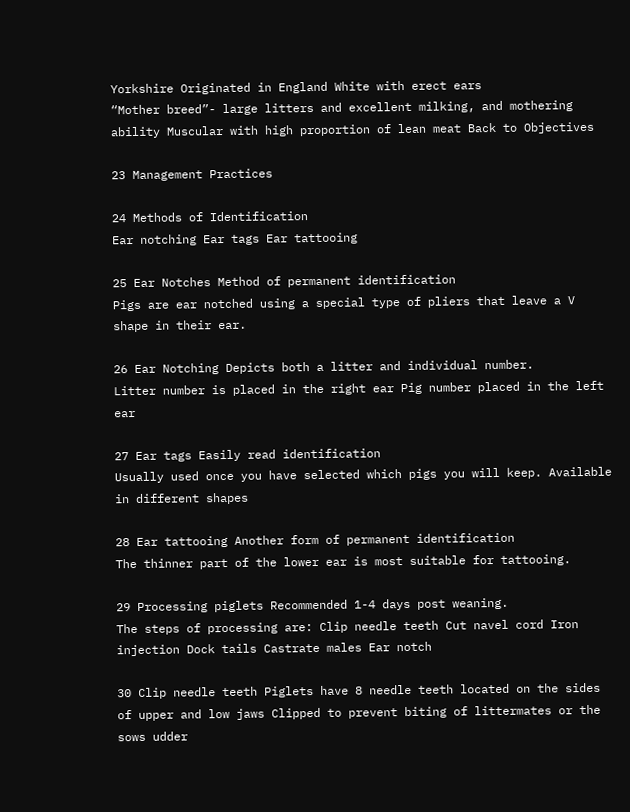Yorkshire Originated in England White with erect ears
“Mother breed”- large litters and excellent milking, and mothering ability Muscular with high proportion of lean meat Back to Objectives

23 Management Practices

24 Methods of Identification
Ear notching Ear tags Ear tattooing

25 Ear Notches Method of permanent identification
Pigs are ear notched using a special type of pliers that leave a V shape in their ear.

26 Ear Notching Depicts both a litter and individual number.
Litter number is placed in the right ear Pig number placed in the left ear

27 Ear tags Easily read identification
Usually used once you have selected which pigs you will keep. Available in different shapes

28 Ear tattooing Another form of permanent identification
The thinner part of the lower ear is most suitable for tattooing.

29 Processing piglets Recommended 1-4 days post weaning.
The steps of processing are: Clip needle teeth Cut navel cord Iron injection Dock tails Castrate males Ear notch

30 Clip needle teeth Piglets have 8 needle teeth located on the sides of upper and low jaws Clipped to prevent biting of littermates or the sows udder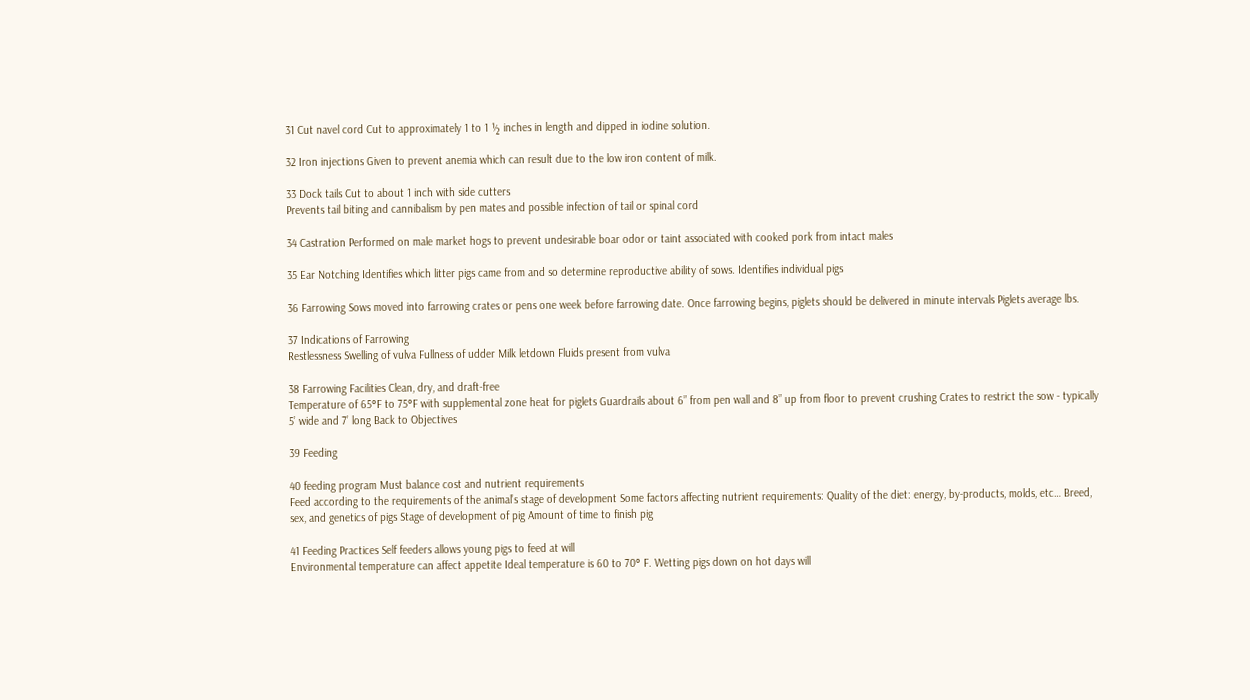31 Cut navel cord Cut to approximately 1 to 1 ½ inches in length and dipped in iodine solution.

32 Iron injections Given to prevent anemia which can result due to the low iron content of milk.

33 Dock tails Cut to about 1 inch with side cutters
Prevents tail biting and cannibalism by pen mates and possible infection of tail or spinal cord

34 Castration Performed on male market hogs to prevent undesirable boar odor or taint associated with cooked pork from intact males

35 Ear Notching Identifies which litter pigs came from and so determine reproductive ability of sows. Identifies individual pigs

36 Farrowing Sows moved into farrowing crates or pens one week before farrowing date. Once farrowing begins, piglets should be delivered in minute intervals Piglets average lbs.

37 Indications of Farrowing
Restlessness Swelling of vulva Fullness of udder Milk letdown Fluids present from vulva

38 Farrowing Facilities Clean, dry, and draft-free
Temperature of 65°F to 75°F with supplemental zone heat for piglets Guardrails about 6” from pen wall and 8” up from floor to prevent crushing Crates to restrict the sow - typically 5’ wide and 7’ long Back to Objectives

39 Feeding

40 feeding program Must balance cost and nutrient requirements
Feed according to the requirements of the animal’s stage of development Some factors affecting nutrient requirements: Quality of the diet: energy, by-products, molds, etc… Breed, sex, and genetics of pigs Stage of development of pig Amount of time to finish pig

41 Feeding Practices Self feeders allows young pigs to feed at will
Environmental temperature can affect appetite Ideal temperature is 60 to 70° F. Wetting pigs down on hot days will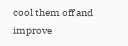cool them off and improve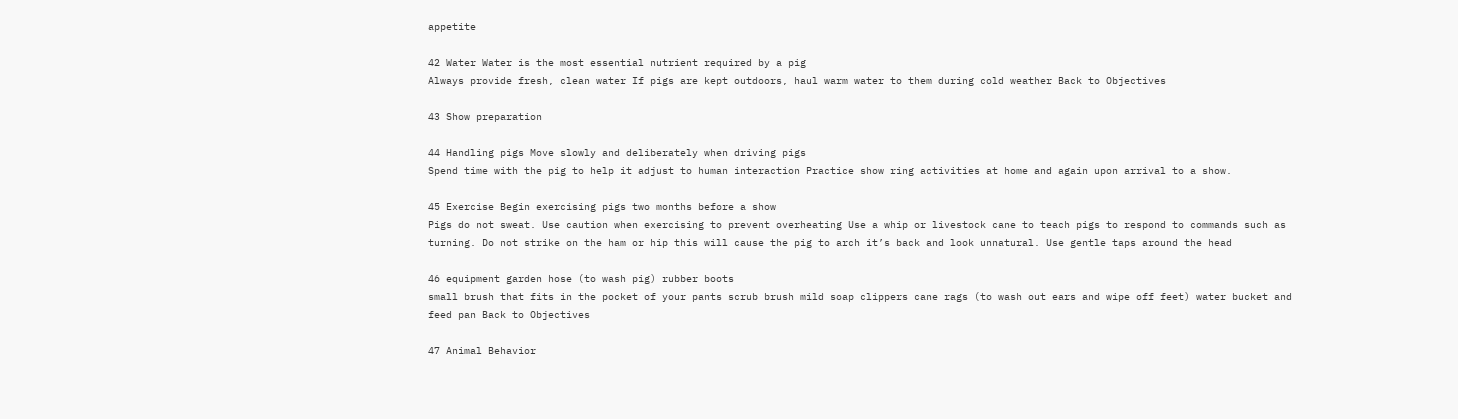appetite

42 Water Water is the most essential nutrient required by a pig
Always provide fresh, clean water If pigs are kept outdoors, haul warm water to them during cold weather Back to Objectives

43 Show preparation

44 Handling pigs Move slowly and deliberately when driving pigs
Spend time with the pig to help it adjust to human interaction Practice show ring activities at home and again upon arrival to a show.

45 Exercise Begin exercising pigs two months before a show
Pigs do not sweat. Use caution when exercising to prevent overheating Use a whip or livestock cane to teach pigs to respond to commands such as turning. Do not strike on the ham or hip this will cause the pig to arch it’s back and look unnatural. Use gentle taps around the head

46 equipment garden hose (to wash pig) rubber boots
small brush that fits in the pocket of your pants scrub brush mild soap clippers cane rags (to wash out ears and wipe off feet) water bucket and feed pan Back to Objectives

47 Animal Behavior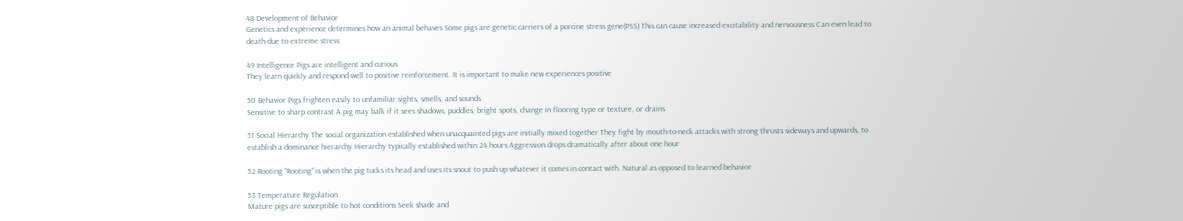48 Development of Behavior
Genetics and experience determines how an animal behaves Some pigs are genetic carriers of a porcine stress gene(PSS) This can cause increased excitability and nervousness Can even lead to death due to extreme stress

49 Intelligence Pigs are intelligent and curious
They learn quickly and respond well to positive reinforcement. It is important to make new experiences positive

50 Behavior Pigs frighten easily to unfamiliar sights, smells, and sounds
Sensitive to sharp contrast A pig may balk if it sees shadows, puddles, bright spots, change in flooring type or texture, or drains

51 Social Hierarchy The social organization established when unacquainted pigs are initially mixed together They fight by mouth-to-neck attacks with strong thrusts sideways and upwards, to establish a dominance hierarchy Hierarchy typically established within 24 hours Aggression drops dramatically after about one hour

52 Rooting “Rooting” is when the pig tucks its head and uses its snout to push up whatever it comes in contact with. Natural as opposed to learned behavior

53 Temperature Regulation
Mature pigs are susceptible to hot conditions Seek shade and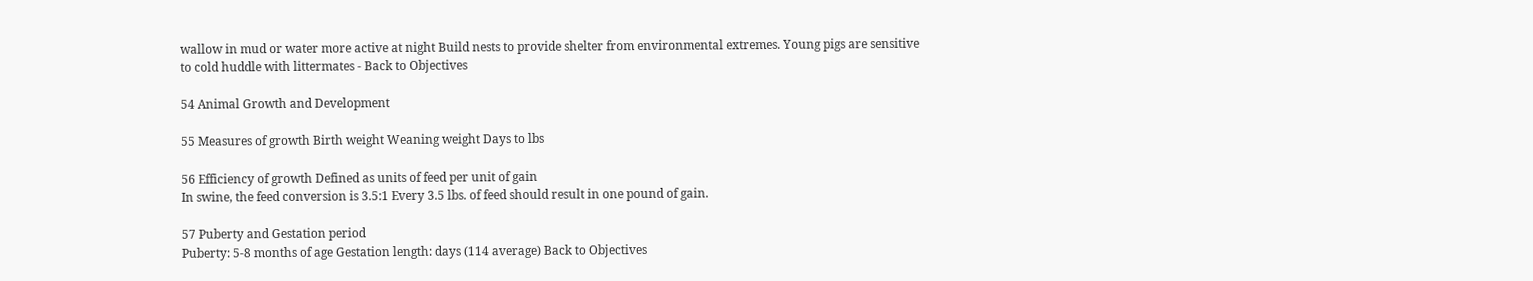wallow in mud or water more active at night Build nests to provide shelter from environmental extremes. Young pigs are sensitive to cold huddle with littermates - Back to Objectives

54 Animal Growth and Development

55 Measures of growth Birth weight Weaning weight Days to lbs

56 Efficiency of growth Defined as units of feed per unit of gain
In swine, the feed conversion is 3.5:1 Every 3.5 lbs. of feed should result in one pound of gain.

57 Puberty and Gestation period
Puberty: 5-8 months of age Gestation length: days (114 average) Back to Objectives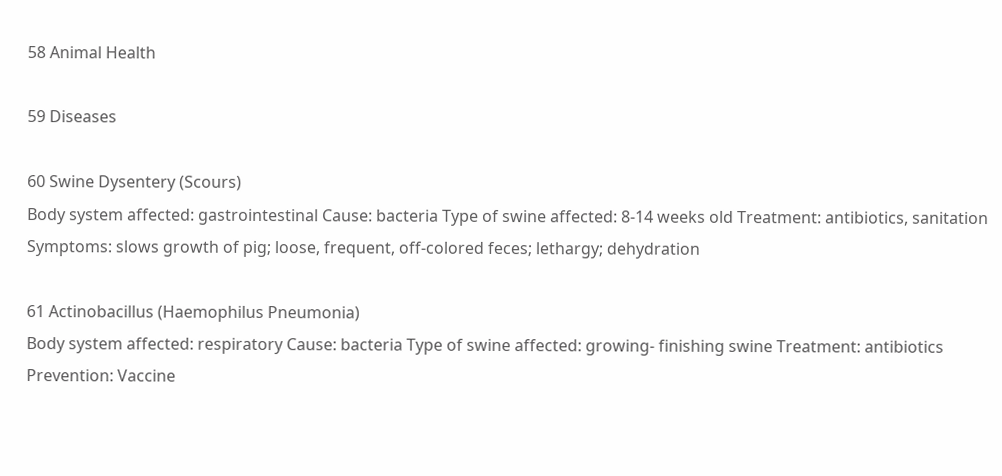58 Animal Health

59 Diseases

60 Swine Dysentery (Scours)
Body system affected: gastrointestinal Cause: bacteria Type of swine affected: 8-14 weeks old Treatment: antibiotics, sanitation Symptoms: slows growth of pig; loose, frequent, off-colored feces; lethargy; dehydration

61 Actinobacillus (Haemophilus Pneumonia)
Body system affected: respiratory Cause: bacteria Type of swine affected: growing- finishing swine Treatment: antibiotics Prevention: Vaccine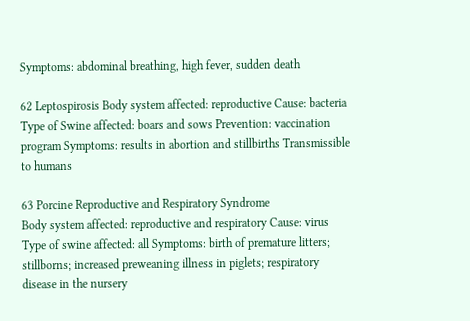Symptoms: abdominal breathing, high fever, sudden death

62 Leptospirosis Body system affected: reproductive Cause: bacteria
Type of Swine affected: boars and sows Prevention: vaccination program Symptoms: results in abortion and stillbirths Transmissible to humans

63 Porcine Reproductive and Respiratory Syndrome
Body system affected: reproductive and respiratory Cause: virus Type of swine affected: all Symptoms: birth of premature litters; stillborns; increased preweaning illness in piglets; respiratory disease in the nursery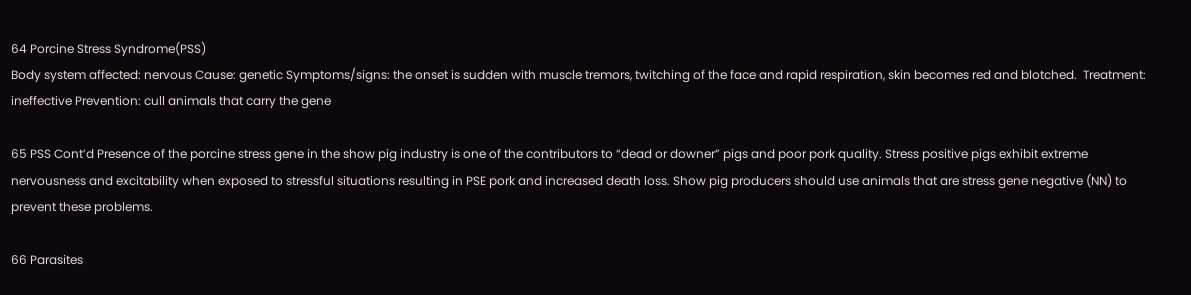64 Porcine Stress Syndrome(PSS)
Body system affected: nervous Cause: genetic Symptoms/signs: the onset is sudden with muscle tremors, twitching of the face and rapid respiration, skin becomes red and blotched.  Treatment: ineffective Prevention: cull animals that carry the gene

65 PSS Cont’d Presence of the porcine stress gene in the show pig industry is one of the contributors to “dead or downer” pigs and poor pork quality. Stress positive pigs exhibit extreme nervousness and excitability when exposed to stressful situations resulting in PSE pork and increased death loss. Show pig producers should use animals that are stress gene negative (NN) to prevent these problems.

66 Parasites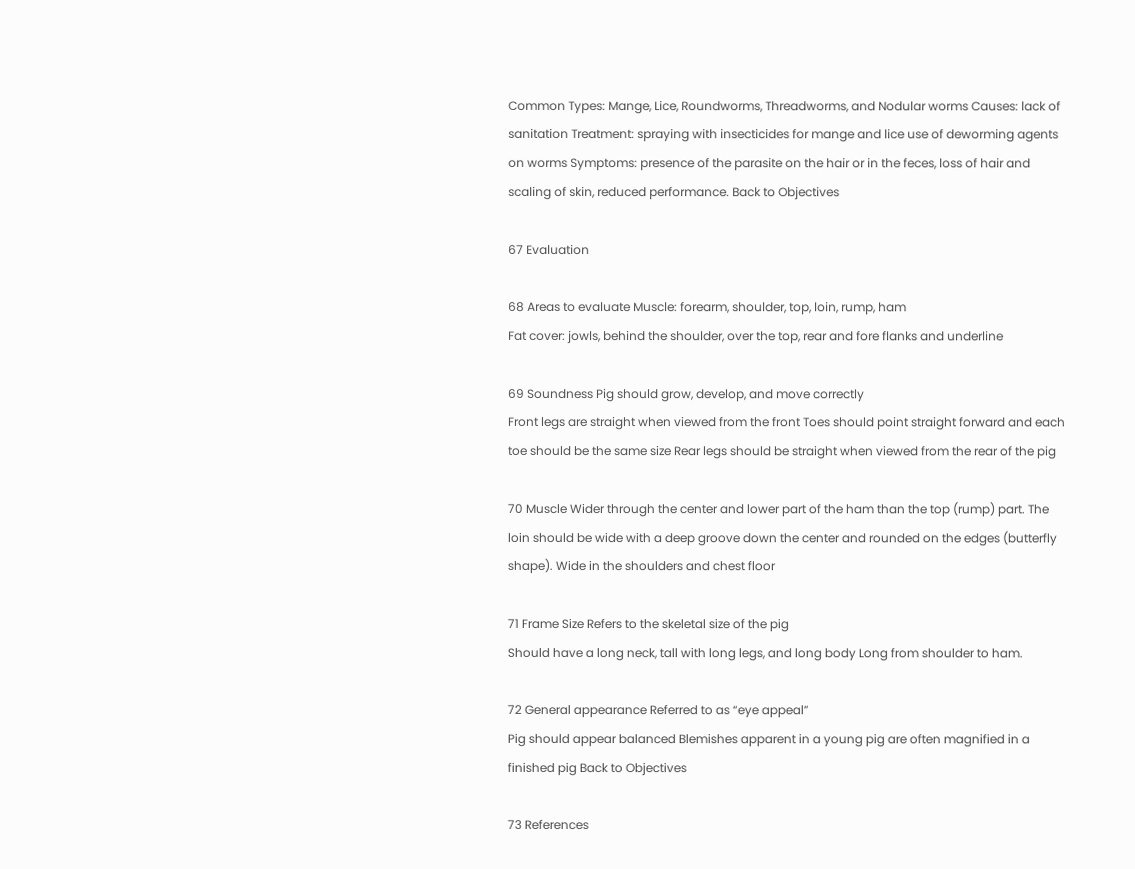Common Types: Mange, Lice, Roundworms, Threadworms, and Nodular worms Causes: lack of sanitation Treatment: spraying with insecticides for mange and lice use of deworming agents on worms Symptoms: presence of the parasite on the hair or in the feces, loss of hair and scaling of skin, reduced performance. Back to Objectives

67 Evaluation

68 Areas to evaluate Muscle: forearm, shoulder, top, loin, rump, ham
Fat cover: jowls, behind the shoulder, over the top, rear and fore flanks and underline

69 Soundness Pig should grow, develop, and move correctly
Front legs are straight when viewed from the front Toes should point straight forward and each toe should be the same size Rear legs should be straight when viewed from the rear of the pig

70 Muscle Wider through the center and lower part of the ham than the top (rump) part. The loin should be wide with a deep groove down the center and rounded on the edges (butterfly shape). Wide in the shoulders and chest floor

71 Frame Size Refers to the skeletal size of the pig
Should have a long neck, tall with long legs, and long body Long from shoulder to ham.

72 General appearance Referred to as “eye appeal”
Pig should appear balanced Blemishes apparent in a young pig are often magnified in a finished pig Back to Objectives

73 References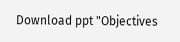Download ppt "Objectives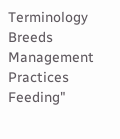Terminology Breeds Management Practices Feeding"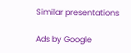Similar presentations

Ads by Google